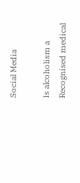Social Media

Is alcoholism a Recognised medical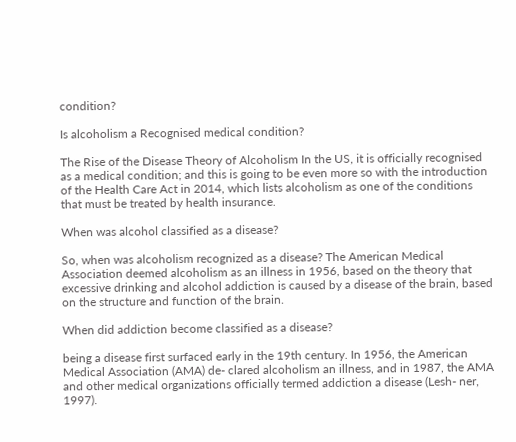condition?

Is alcoholism a Recognised medical condition?

The Rise of the Disease Theory of Alcoholism In the US, it is officially recognised as a medical condition; and this is going to be even more so with the introduction of the Health Care Act in 2014, which lists alcoholism as one of the conditions that must be treated by health insurance.

When was alcohol classified as a disease?

So, when was alcoholism recognized as a disease? The American Medical Association deemed alcoholism as an illness in 1956, based on the theory that excessive drinking and alcohol addiction is caused by a disease of the brain, based on the structure and function of the brain.

When did addiction become classified as a disease?

being a disease first surfaced early in the 19th century. In 1956, the American Medical Association (AMA) de- clared alcoholism an illness, and in 1987, the AMA and other medical organizations officially termed addiction a disease (Lesh- ner, 1997).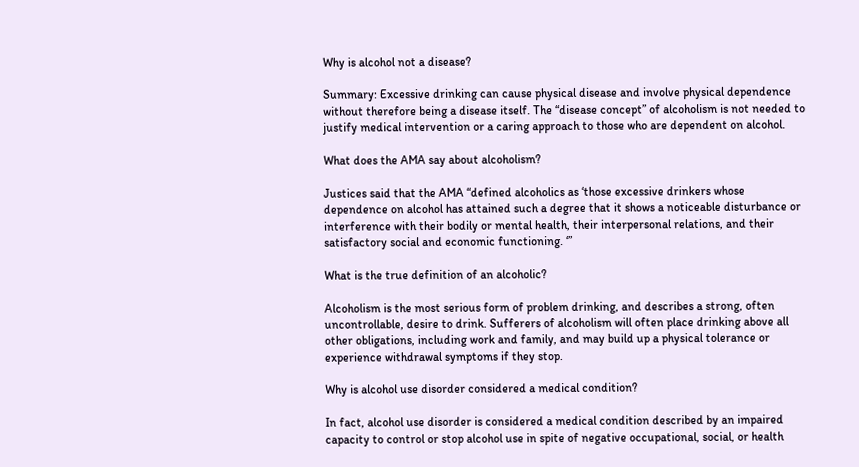Why is alcohol not a disease?

Summary: Excessive drinking can cause physical disease and involve physical dependence without therefore being a disease itself. The “disease concept” of alcoholism is not needed to justify medical intervention or a caring approach to those who are dependent on alcohol.

What does the AMA say about alcoholism?

Justices said that the AMA “defined alcoholics as ‘those excessive drinkers whose dependence on alcohol has attained such a degree that it shows a noticeable disturbance or interference with their bodily or mental health, their interpersonal relations, and their satisfactory social and economic functioning. ‘”

What is the true definition of an alcoholic?

Alcoholism is the most serious form of problem drinking, and describes a strong, often uncontrollable, desire to drink. Sufferers of alcoholism will often place drinking above all other obligations, including work and family, and may build up a physical tolerance or experience withdrawal symptoms if they stop.

Why is alcohol use disorder considered a medical condition?

In fact, alcohol use disorder is considered a medical condition described by an impaired capacity to control or stop alcohol use in spite of negative occupational, social, or health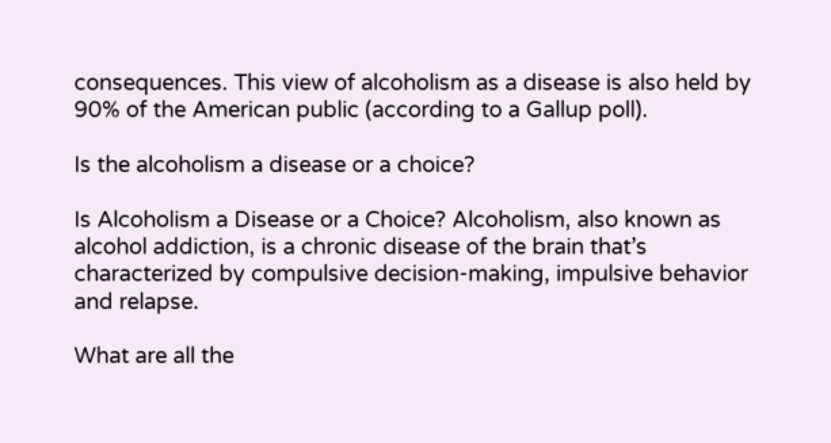consequences. This view of alcoholism as a disease is also held by 90% of the American public (according to a Gallup poll).

Is the alcoholism a disease or a choice?

Is Alcoholism a Disease or a Choice? Alcoholism, also known as alcohol addiction, is a chronic disease of the brain that’s characterized by compulsive decision-making, impulsive behavior and relapse.

What are all the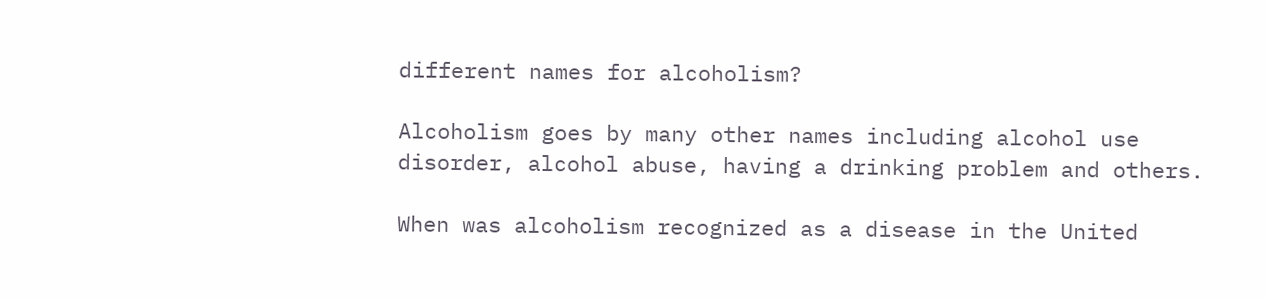different names for alcoholism?

Alcoholism goes by many other names including alcohol use disorder, alcohol abuse, having a drinking problem and others.

When was alcoholism recognized as a disease in the United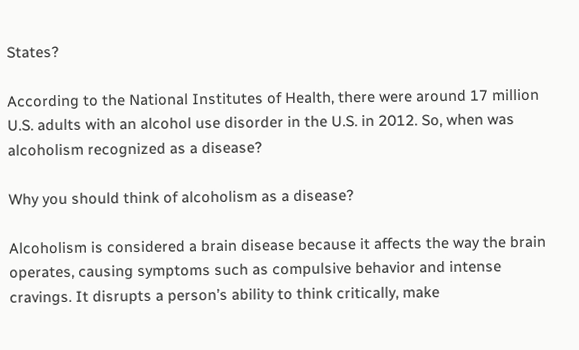States?

According to the National Institutes of Health, there were around 17 million U.S. adults with an alcohol use disorder in the U.S. in 2012. So, when was alcoholism recognized as a disease?

Why you should think of alcoholism as a disease?

Alcoholism is considered a brain disease because it affects the way the brain operates, causing symptoms such as compulsive behavior and intense cravings. It disrupts a person’s ability to think critically, make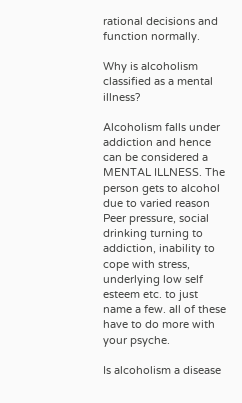rational decisions and function normally.

Why is alcoholism classified as a mental illness?

Alcoholism falls under addiction and hence can be considered a MENTAL ILLNESS. The person gets to alcohol due to varied reason Peer pressure, social drinking turning to addiction, inability to cope with stress, underlying low self esteem etc. to just name a few. all of these have to do more with your psyche.

Is alcoholism a disease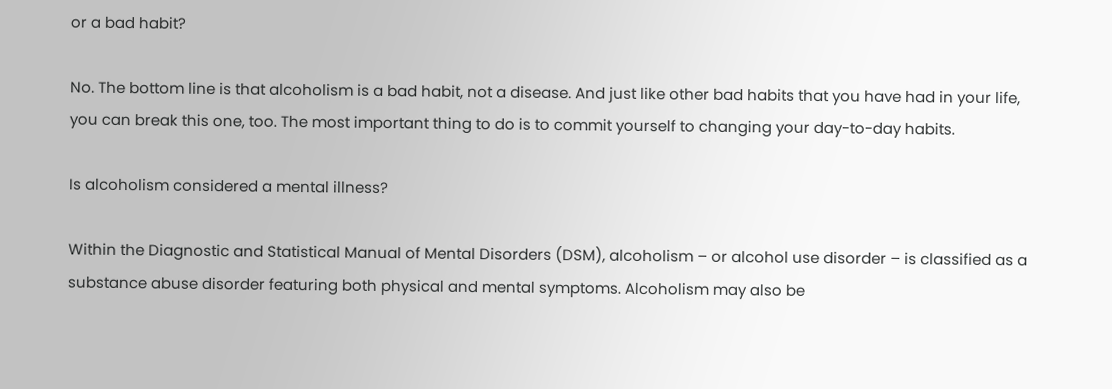or a bad habit?

No. The bottom line is that alcoholism is a bad habit, not a disease. And just like other bad habits that you have had in your life, you can break this one, too. The most important thing to do is to commit yourself to changing your day-to-day habits.

Is alcoholism considered a mental illness?

Within the Diagnostic and Statistical Manual of Mental Disorders (DSM), alcoholism – or alcohol use disorder – is classified as a substance abuse disorder featuring both physical and mental symptoms. Alcoholism may also be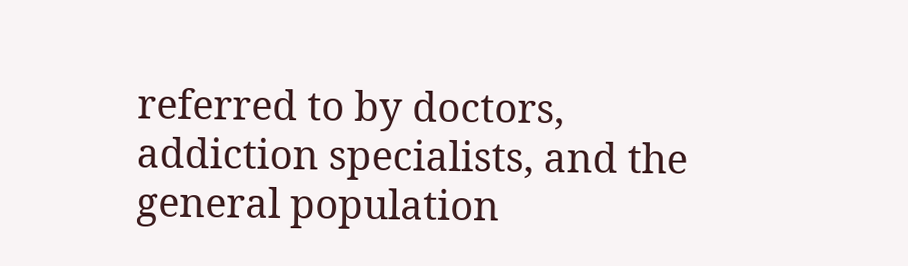referred to by doctors, addiction specialists, and the general population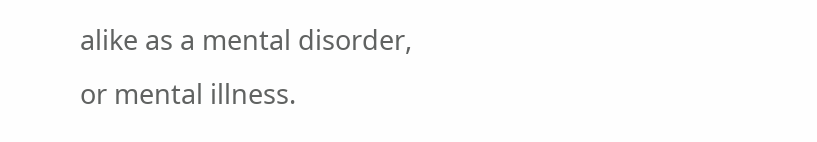alike as a mental disorder, or mental illness.